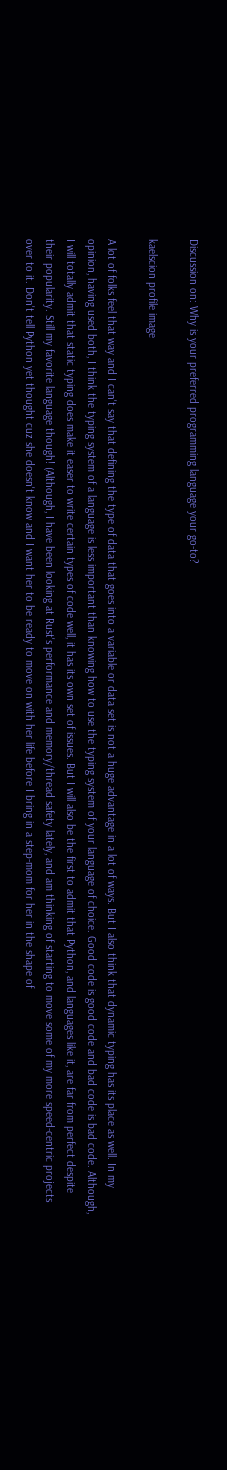Discussion on: Why is your preferred programming language your go-to?

kaelscion profile image

A lot of folks feel that way and I can't say that defining the type of data that goes into a variable or data set is not a huge advantage in a lot of ways. But I also think that dynamic typing has its place as well. In my opinion, having used both, I think the typing system of a language is less important than knowing how to use the typing system of your language of choice. Good code is good code and bad code is bad code. Although, I will totally admit that static typing does make it easer to write certain types of code well, it has its own set of issues. But I will also be the first to admit that Python, and languages like it, are far from perfect despite their popularity. Still my favorite language though! (Although, I have been looking at Rust's performance and memory/thread safety lately, and am thinking of starting to move some of my more speed-centric projects over to it. Don't tell Python yet thought cuz she doesn't know and I want her to be ready to move on with her life before I bring in a step-mom for her in the shape of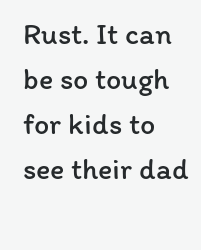Rust. It can be so tough for kids to see their dad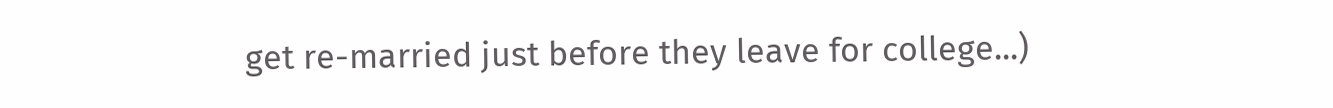get re-married just before they leave for college...)